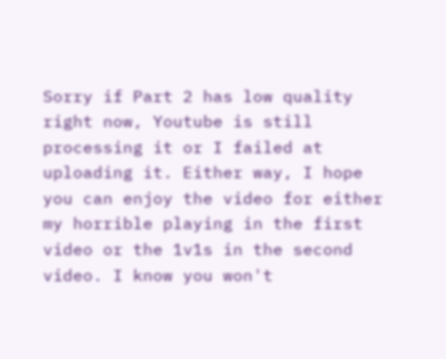Sorry if Part 2 has low quality right now, Youtube is still processing it or I failed at uploading it. Either way, I hope you can enjoy the video for either my horrible playing in the first video or the 1v1s in the second video. I know you won't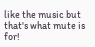like the music but that's what mute is for!